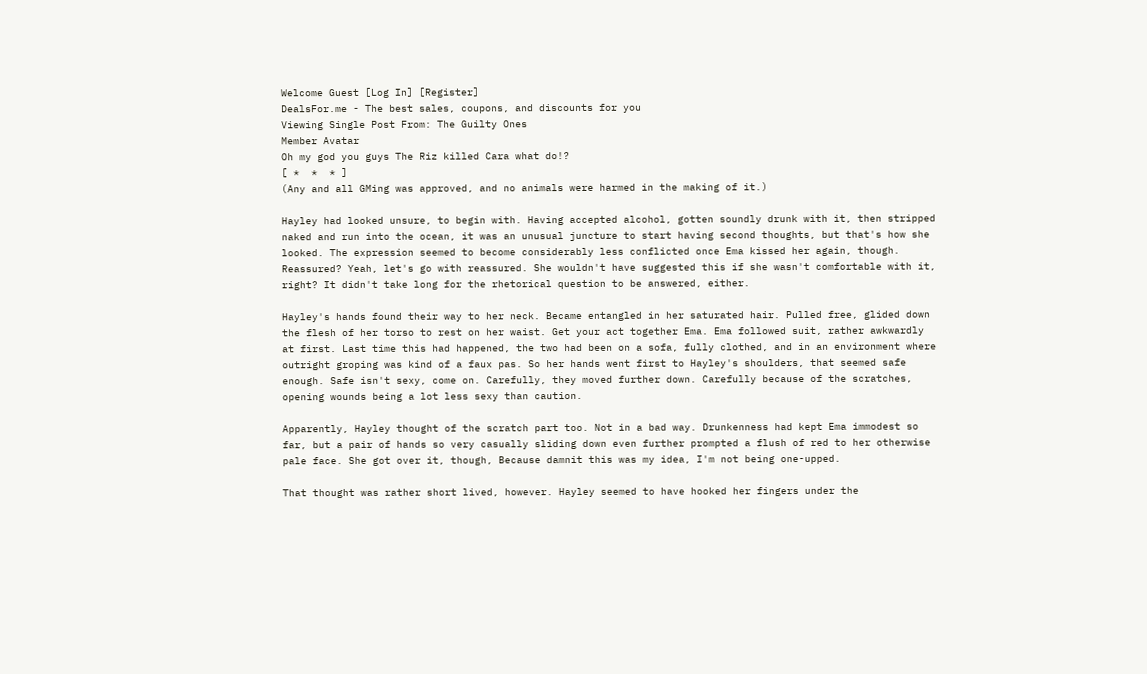Welcome Guest [Log In] [Register]
DealsFor.me - The best sales, coupons, and discounts for you
Viewing Single Post From: The Guilty Ones
Member Avatar
Oh my god you guys The Riz killed Cara what do!?
[ *  *  * ]
(Any and all GMing was approved, and no animals were harmed in the making of it.)

Hayley had looked unsure, to begin with. Having accepted alcohol, gotten soundly drunk with it, then stripped naked and run into the ocean, it was an unusual juncture to start having second thoughts, but that's how she looked. The expression seemed to become considerably less conflicted once Ema kissed her again, though. Reassured? Yeah, let's go with reassured. She wouldn't have suggested this if she wasn't comfortable with it, right? It didn't take long for the rhetorical question to be answered, either.

Hayley's hands found their way to her neck. Became entangled in her saturated hair. Pulled free, glided down the flesh of her torso to rest on her waist. Get your act together Ema. Ema followed suit, rather awkwardly at first. Last time this had happened, the two had been on a sofa, fully clothed, and in an environment where outright groping was kind of a faux pas. So her hands went first to Hayley's shoulders, that seemed safe enough. Safe isn't sexy, come on. Carefully, they moved further down. Carefully because of the scratches, opening wounds being a lot less sexy than caution.

Apparently, Hayley thought of the scratch part too. Not in a bad way. Drunkenness had kept Ema immodest so far, but a pair of hands so very casually sliding down even further prompted a flush of red to her otherwise pale face. She got over it, though, Because damnit this was my idea, I'm not being one-upped.

That thought was rather short lived, however. Hayley seemed to have hooked her fingers under the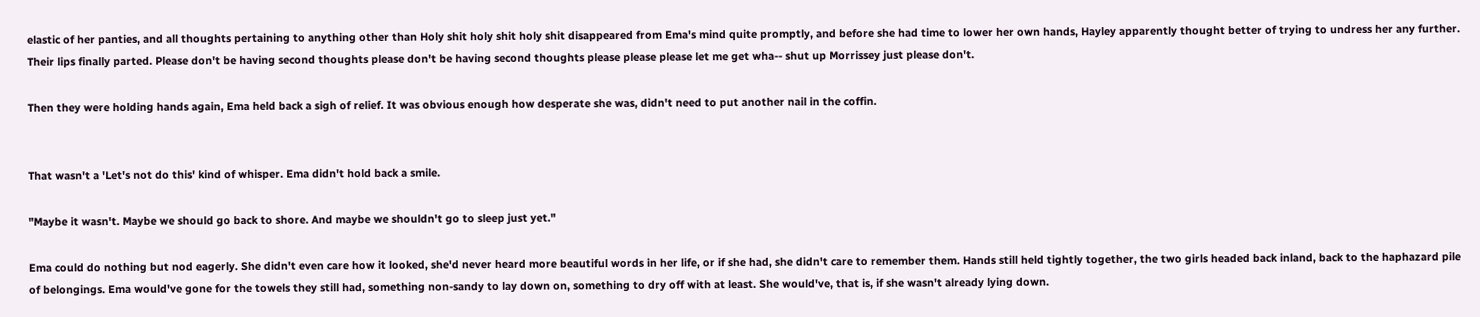elastic of her panties, and all thoughts pertaining to anything other than Holy shit holy shit holy shit disappeared from Ema's mind quite promptly, and before she had time to lower her own hands, Hayley apparently thought better of trying to undress her any further. Their lips finally parted. Please don't be having second thoughts please don't be having second thoughts please please please let me get wha-- shut up Morrissey just please don't.

Then they were holding hands again, Ema held back a sigh of relief. It was obvious enough how desperate she was, didn't need to put another nail in the coffin.


That wasn't a 'Let's not do this' kind of whisper. Ema didn't hold back a smile.

"Maybe it wasn't. Maybe we should go back to shore. And maybe we shouldn't go to sleep just yet."

Ema could do nothing but nod eagerly. She didn't even care how it looked, she'd never heard more beautiful words in her life, or if she had, she didn't care to remember them. Hands still held tightly together, the two girls headed back inland, back to the haphazard pile of belongings. Ema would've gone for the towels they still had, something non-sandy to lay down on, something to dry off with at least. She would've, that is, if she wasn't already lying down.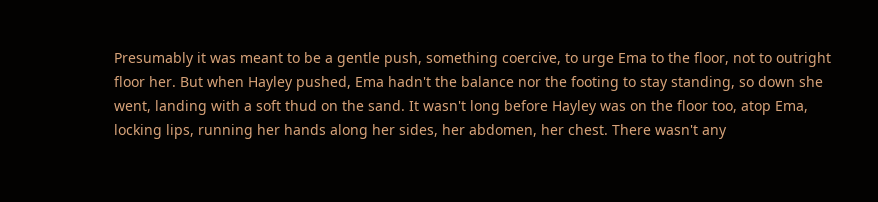Presumably it was meant to be a gentle push, something coercive, to urge Ema to the floor, not to outright floor her. But when Hayley pushed, Ema hadn't the balance nor the footing to stay standing, so down she went, landing with a soft thud on the sand. It wasn't long before Hayley was on the floor too, atop Ema, locking lips, running her hands along her sides, her abdomen, her chest. There wasn't any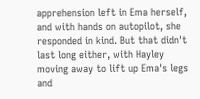apprehension left in Ema herself, and with hands on autopilot, she responded in kind. But that didn't last long either, with Hayley moving away to lift up Ema's legs and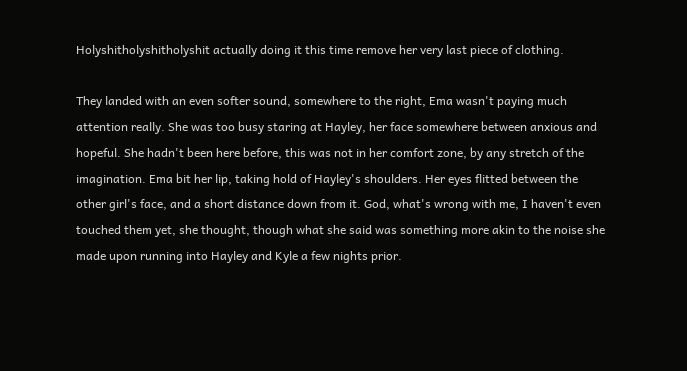Holyshitholyshitholyshit actually doing it this time remove her very last piece of clothing.

They landed with an even softer sound, somewhere to the right, Ema wasn't paying much attention really. She was too busy staring at Hayley, her face somewhere between anxious and hopeful. She hadn't been here before, this was not in her comfort zone, by any stretch of the imagination. Ema bit her lip, taking hold of Hayley's shoulders. Her eyes flitted between the other girl's face, and a short distance down from it. God, what's wrong with me, I haven't even touched them yet, she thought, though what she said was something more akin to the noise she made upon running into Hayley and Kyle a few nights prior.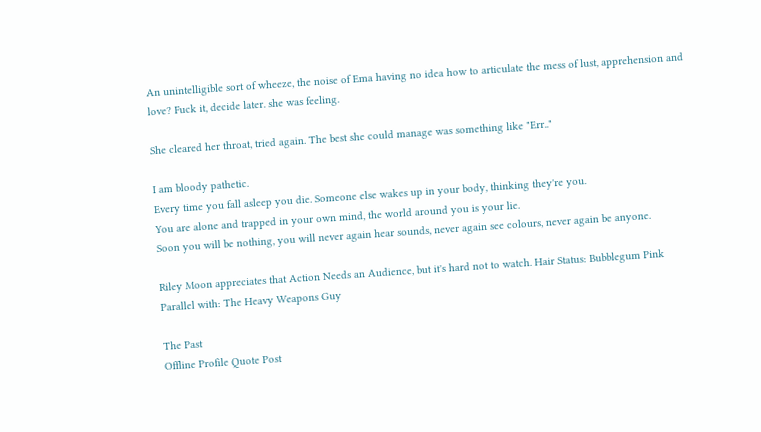An unintelligible sort of wheeze, the noise of Ema having no idea how to articulate the mess of lust, apprehension and love? Fuck it, decide later. she was feeling.

She cleared her throat, tried again. The best she could manage was something like "Err.."

I am bloody pathetic.
Every time you fall asleep you die. Someone else wakes up in your body, thinking they're you.
You are alone and trapped in your own mind, the world around you is your lie.
Soon you will be nothing, you will never again hear sounds, never again see colours, never again be anyone.

Riley Moon appreciates that Action Needs an Audience, but it's hard not to watch. Hair Status: Bubblegum Pink
Parallel with: The Heavy Weapons Guy

The Past
Offline Profile Quote Post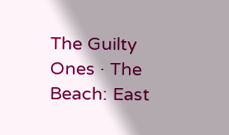The Guilty Ones · The Beach: East